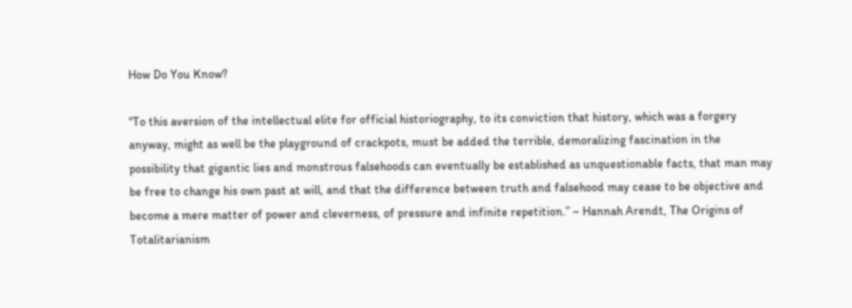How Do You Know?

“To this aversion of the intellectual elite for official historiography, to its conviction that history, which was a forgery anyway, might as well be the playground of crackpots, must be added the terrible, demoralizing fascination in the possibility that gigantic lies and monstrous falsehoods can eventually be established as unquestionable facts, that man may be free to change his own past at will, and that the difference between truth and falsehood may cease to be objective and become a mere matter of power and cleverness, of pressure and infinite repetition.” – Hannah Arendt, The Origins of Totalitarianism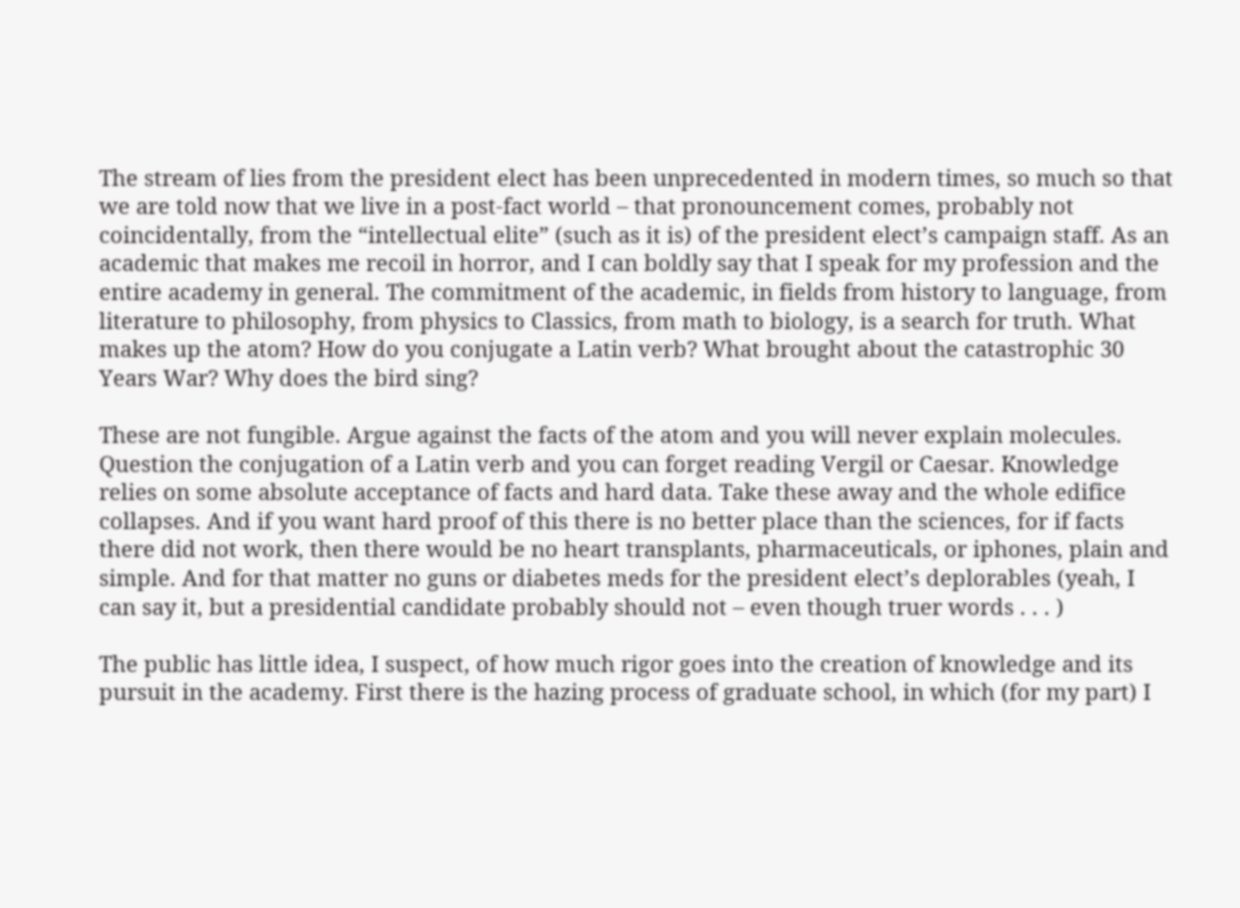The stream of lies from the president elect has been unprecedented in modern times, so much so that we are told now that we live in a post-fact world – that pronouncement comes, probably not coincidentally, from the “intellectual elite” (such as it is) of the president elect’s campaign staff. As an academic that makes me recoil in horror, and I can boldly say that I speak for my profession and the entire academy in general. The commitment of the academic, in fields from history to language, from literature to philosophy, from physics to Classics, from math to biology, is a search for truth. What makes up the atom? How do you conjugate a Latin verb? What brought about the catastrophic 30 Years War? Why does the bird sing?

These are not fungible. Argue against the facts of the atom and you will never explain molecules. Question the conjugation of a Latin verb and you can forget reading Vergil or Caesar. Knowledge relies on some absolute acceptance of facts and hard data. Take these away and the whole edifice collapses. And if you want hard proof of this there is no better place than the sciences, for if facts there did not work, then there would be no heart transplants, pharmaceuticals, or iphones, plain and simple. And for that matter no guns or diabetes meds for the president elect’s deplorables (yeah, I can say it, but a presidential candidate probably should not – even though truer words . . . )

The public has little idea, I suspect, of how much rigor goes into the creation of knowledge and its pursuit in the academy. First there is the hazing process of graduate school, in which (for my part) I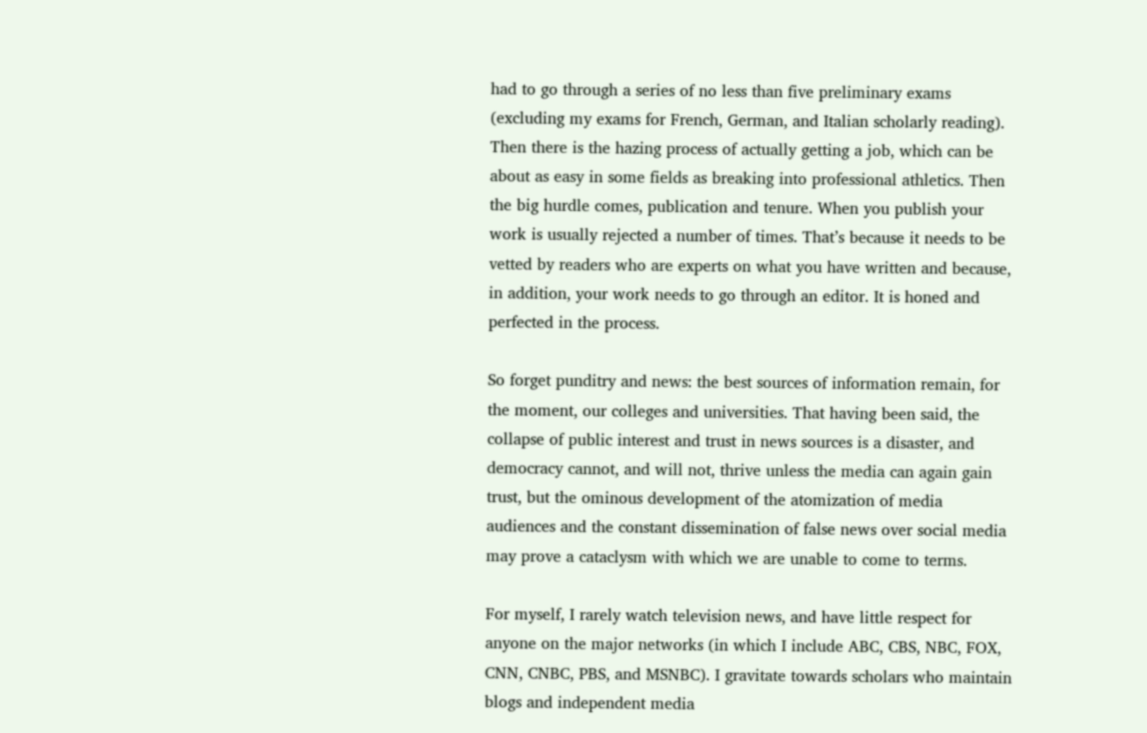had to go through a series of no less than five preliminary exams (excluding my exams for French, German, and Italian scholarly reading). Then there is the hazing process of actually getting a job, which can be about as easy in some fields as breaking into professional athletics. Then the big hurdle comes, publication and tenure. When you publish your work is usually rejected a number of times. That’s because it needs to be vetted by readers who are experts on what you have written and because, in addition, your work needs to go through an editor. It is honed and perfected in the process.

So forget punditry and news: the best sources of information remain, for the moment, our colleges and universities. That having been said, the collapse of public interest and trust in news sources is a disaster, and democracy cannot, and will not, thrive unless the media can again gain trust, but the ominous development of the atomization of media audiences and the constant dissemination of false news over social media may prove a cataclysm with which we are unable to come to terms.

For myself, I rarely watch television news, and have little respect for anyone on the major networks (in which I include ABC, CBS, NBC, FOX, CNN, CNBC, PBS, and MSNBC). I gravitate towards scholars who maintain blogs and independent media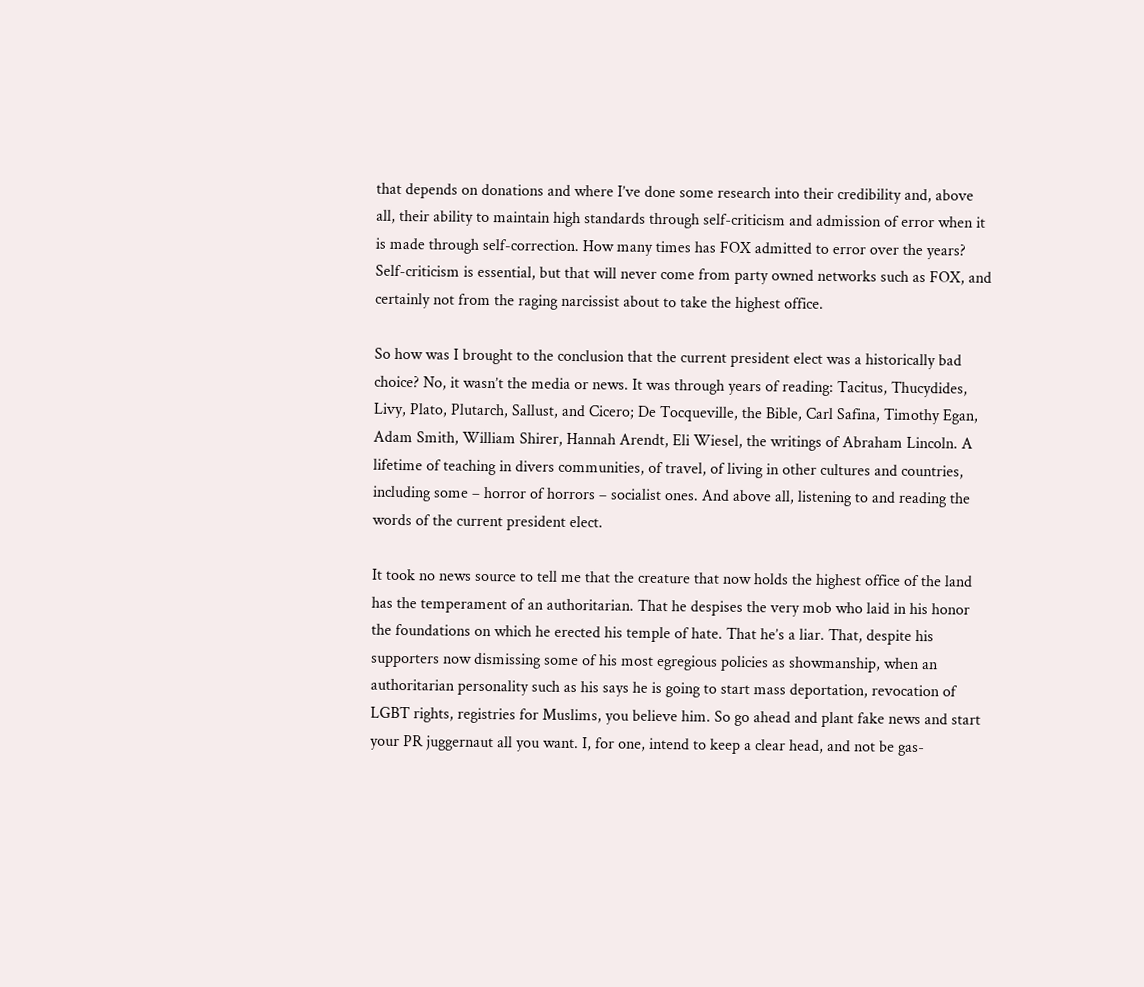that depends on donations and where I’ve done some research into their credibility and, above all, their ability to maintain high standards through self-criticism and admission of error when it is made through self-correction. How many times has FOX admitted to error over the years? Self-criticism is essential, but that will never come from party owned networks such as FOX, and certainly not from the raging narcissist about to take the highest office.

So how was I brought to the conclusion that the current president elect was a historically bad choice? No, it wasn’t the media or news. It was through years of reading: Tacitus, Thucydides, Livy, Plato, Plutarch, Sallust, and Cicero; De Tocqueville, the Bible, Carl Safina, Timothy Egan, Adam Smith, William Shirer, Hannah Arendt, Eli Wiesel, the writings of Abraham Lincoln. A lifetime of teaching in divers communities, of travel, of living in other cultures and countries, including some – horror of horrors – socialist ones. And above all, listening to and reading the words of the current president elect.

It took no news source to tell me that the creature that now holds the highest office of the land has the temperament of an authoritarian. That he despises the very mob who laid in his honor the foundations on which he erected his temple of hate. That he’s a liar. That, despite his supporters now dismissing some of his most egregious policies as showmanship, when an authoritarian personality such as his says he is going to start mass deportation, revocation of LGBT rights, registries for Muslims, you believe him. So go ahead and plant fake news and start your PR juggernaut all you want. I, for one, intend to keep a clear head, and not be gas-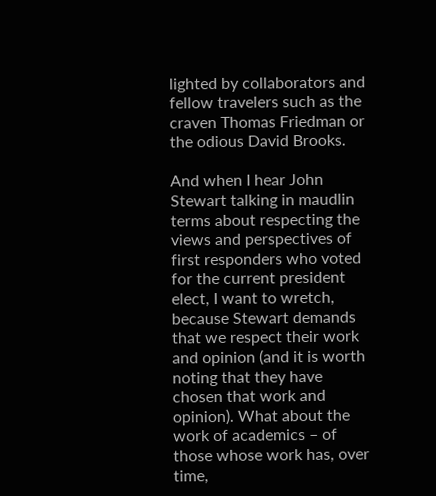lighted by collaborators and fellow travelers such as the craven Thomas Friedman or the odious David Brooks.

And when I hear John Stewart talking in maudlin terms about respecting the views and perspectives of first responders who voted for the current president elect, I want to wretch, because Stewart demands that we respect their work and opinion (and it is worth noting that they have chosen that work and opinion). What about the work of academics – of those whose work has, over time,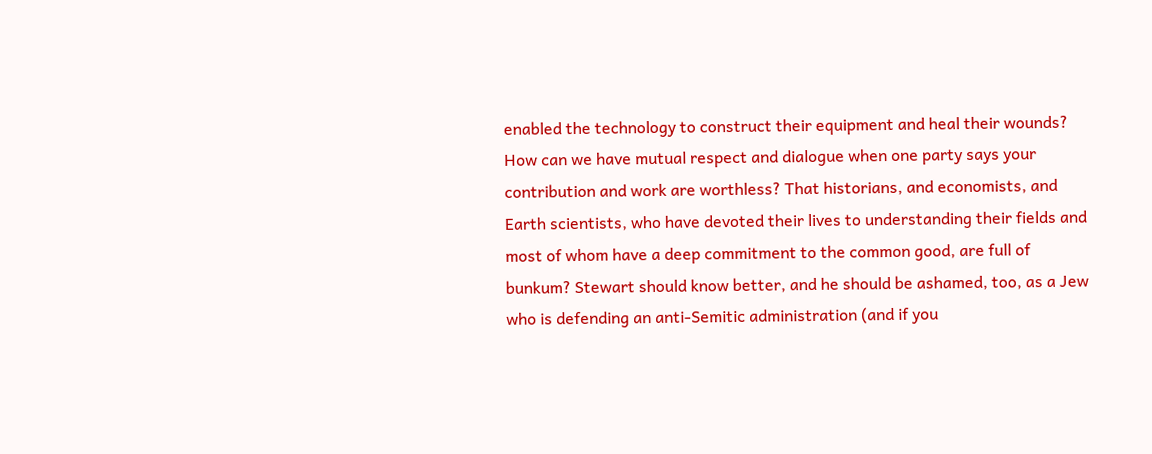enabled the technology to construct their equipment and heal their wounds? How can we have mutual respect and dialogue when one party says your contribution and work are worthless? That historians, and economists, and Earth scientists, who have devoted their lives to understanding their fields and most of whom have a deep commitment to the common good, are full of bunkum? Stewart should know better, and he should be ashamed, too, as a Jew who is defending an anti-Semitic administration (and if you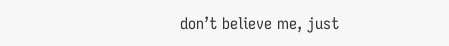don’t believe me, just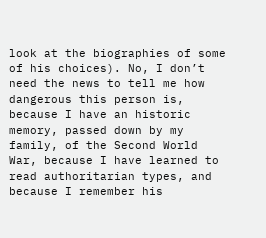look at the biographies of some of his choices). No, I don’t need the news to tell me how dangerous this person is, because I have an historic memory, passed down by my family, of the Second World War, because I have learned to read authoritarian types, and because I remember his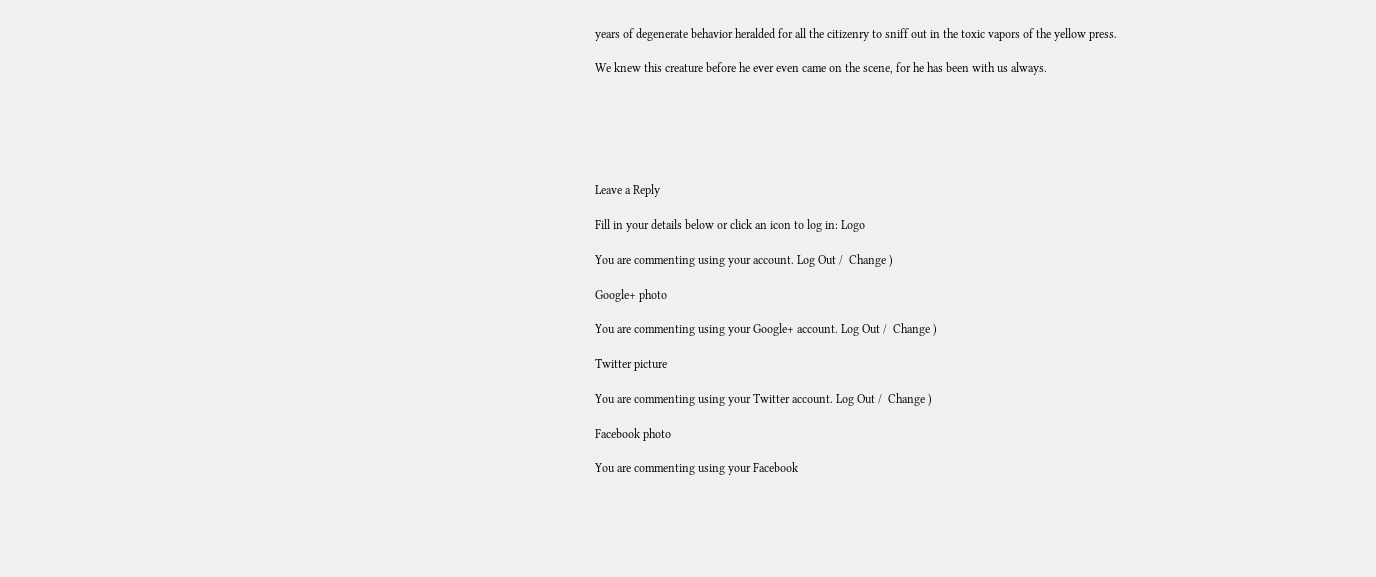years of degenerate behavior heralded for all the citizenry to sniff out in the toxic vapors of the yellow press.

We knew this creature before he ever even came on the scene, for he has been with us always.






Leave a Reply

Fill in your details below or click an icon to log in: Logo

You are commenting using your account. Log Out /  Change )

Google+ photo

You are commenting using your Google+ account. Log Out /  Change )

Twitter picture

You are commenting using your Twitter account. Log Out /  Change )

Facebook photo

You are commenting using your Facebook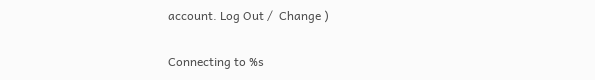account. Log Out /  Change )

Connecting to %s